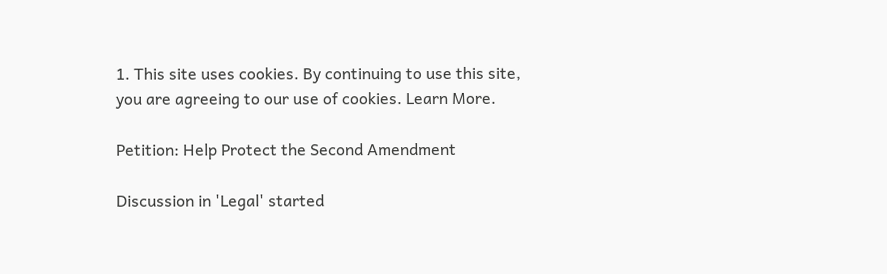1. This site uses cookies. By continuing to use this site, you are agreeing to our use of cookies. Learn More.

Petition: Help Protect the Second Amendment

Discussion in 'Legal' started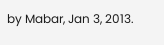by Mabar, Jan 3, 2013.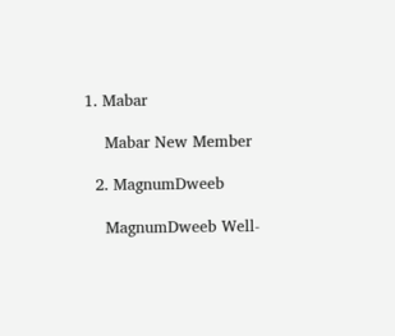1. Mabar

    Mabar New Member

  2. MagnumDweeb

    MagnumDweeb Well-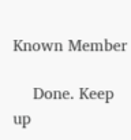Known Member

    Done. Keep up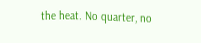the heat. No quarter, no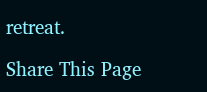retreat.

Share This Page